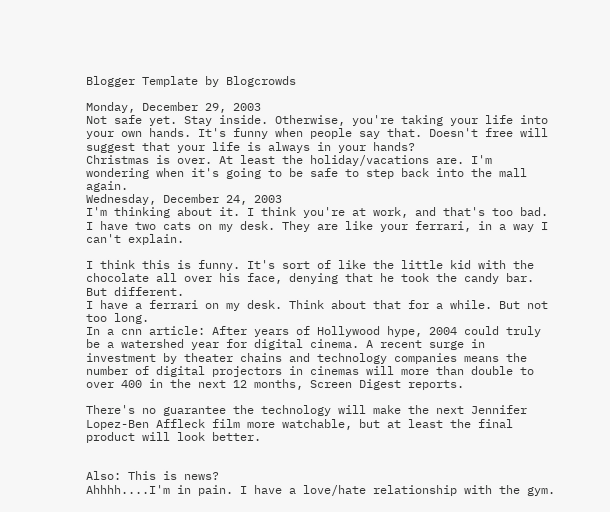Blogger Template by Blogcrowds

Monday, December 29, 2003
Not safe yet. Stay inside. Otherwise, you're taking your life into your own hands. It's funny when people say that. Doesn't free will suggest that your life is always in your hands?
Christmas is over. At least the holiday/vacations are. I'm wondering when it's going to be safe to step back into the mall again.
Wednesday, December 24, 2003
I'm thinking about it. I think you're at work, and that's too bad. I have two cats on my desk. They are like your ferrari, in a way I can't explain.

I think this is funny. It's sort of like the little kid with the chocolate all over his face, denying that he took the candy bar. But different.
I have a ferrari on my desk. Think about that for a while. But not too long.
In a cnn article: After years of Hollywood hype, 2004 could truly be a watershed year for digital cinema. A recent surge in investment by theater chains and technology companies means the number of digital projectors in cinemas will more than double to over 400 in the next 12 months, Screen Digest reports.

There's no guarantee the technology will make the next Jennifer Lopez-Ben Affleck film more watchable, but at least the final product will look better.


Also: This is news?
Ahhhh....I'm in pain. I have a love/hate relationship with the gym.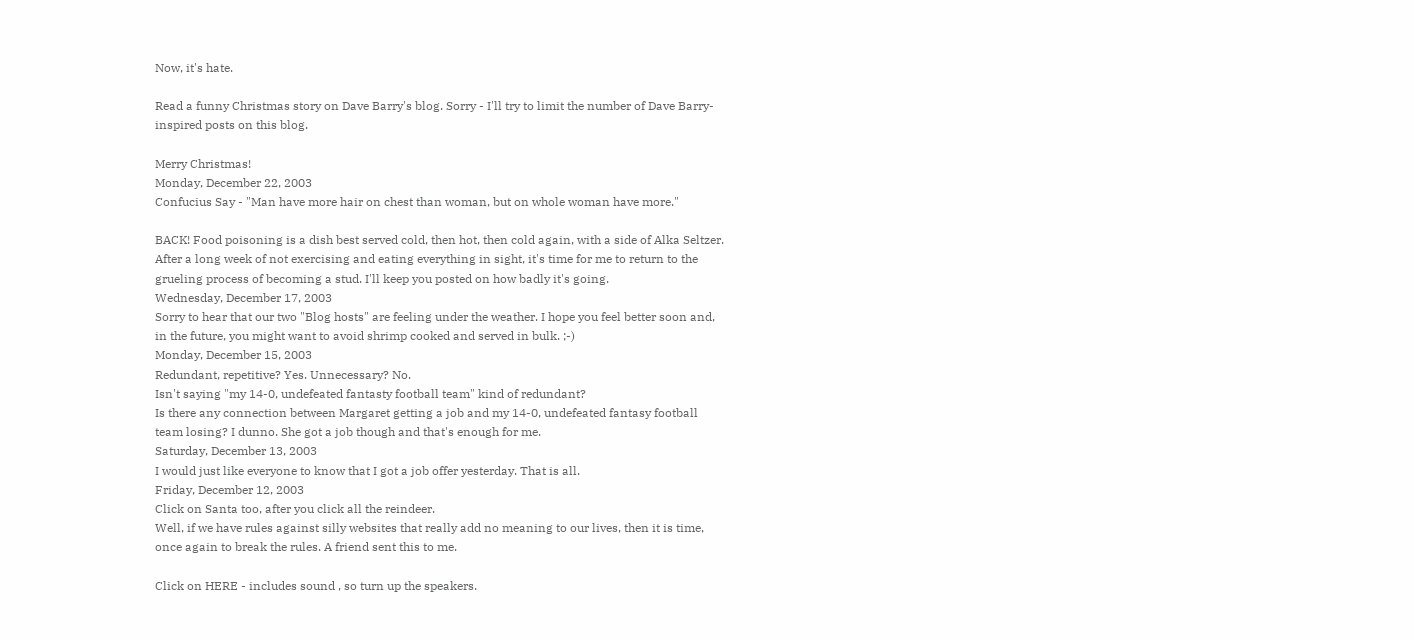Now, it's hate.

Read a funny Christmas story on Dave Barry's blog. Sorry - I'll try to limit the number of Dave Barry-inspired posts on this blog.

Merry Christmas!
Monday, December 22, 2003
Confucius Say - "Man have more hair on chest than woman, but on whole woman have more."

BACK! Food poisoning is a dish best served cold, then hot, then cold again, with a side of Alka Seltzer. After a long week of not exercising and eating everything in sight, it's time for me to return to the grueling process of becoming a stud. I'll keep you posted on how badly it's going.
Wednesday, December 17, 2003
Sorry to hear that our two "Blog hosts" are feeling under the weather. I hope you feel better soon and, in the future, you might want to avoid shrimp cooked and served in bulk. ;-)
Monday, December 15, 2003
Redundant, repetitive? Yes. Unnecessary? No.
Isn't saying "my 14-0, undefeated fantasty football team" kind of redundant?
Is there any connection between Margaret getting a job and my 14-0, undefeated fantasy football team losing? I dunno. She got a job though and that's enough for me.
Saturday, December 13, 2003
I would just like everyone to know that I got a job offer yesterday. That is all.
Friday, December 12, 2003
Click on Santa too, after you click all the reindeer.
Well, if we have rules against silly websites that really add no meaning to our lives, then it is time, once again to break the rules. A friend sent this to me.

Click on HERE - includes sound , so turn up the speakers.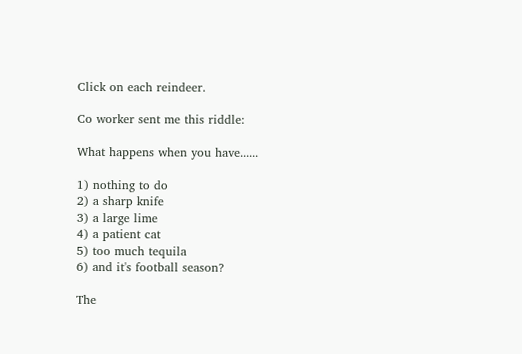Click on each reindeer.

Co worker sent me this riddle:

What happens when you have......

1) nothing to do
2) a sharp knife
3) a large lime
4) a patient cat
5) too much tequila
6) and it's football season?

The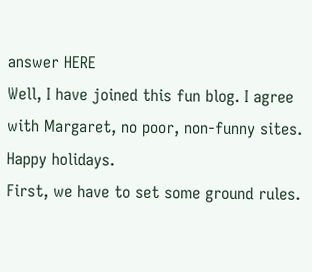answer HERE
Well, I have joined this fun blog. I agree with Margaret, no poor, non-funny sites. Happy holidays.
First, we have to set some ground rules.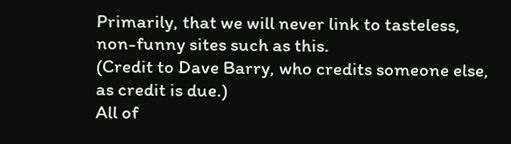Primarily, that we will never link to tasteless, non-funny sites such as this.
(Credit to Dave Barry, who credits someone else, as credit is due.)
All of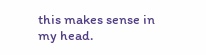this makes sense in my head.